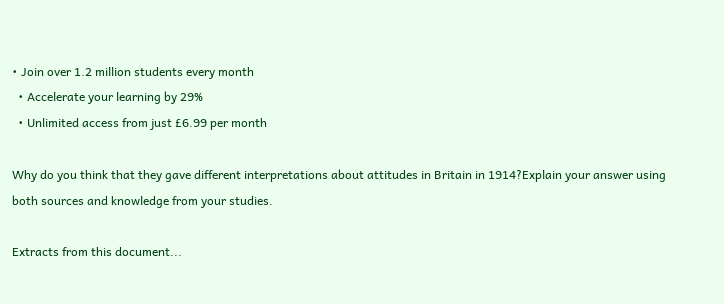• Join over 1.2 million students every month
  • Accelerate your learning by 29%
  • Unlimited access from just £6.99 per month

Why do you think that they gave different interpretations about attitudes in Britain in 1914?Explain your answer using both sources and knowledge from your studies.

Extracts from this document...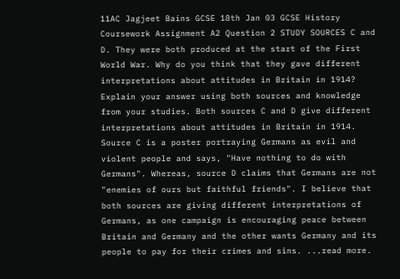11AC Jagjeet Bains GCSE 18th Jan 03 GCSE History Coursework Assignment A2 Question 2 STUDY SOURCES C and D. They were both produced at the start of the First World War. Why do you think that they gave different interpretations about attitudes in Britain in 1914? Explain your answer using both sources and knowledge from your studies. Both sources C and D give different interpretations about attitudes in Britain in 1914. Source C is a poster portraying Germans as evil and violent people and says, "Have nothing to do with Germans". Whereas, source D claims that Germans are not "enemies of ours but faithful friends". I believe that both sources are giving different interpretations of Germans, as one campaign is encouraging peace between Britain and Germany and the other wants Germany and its people to pay for their crimes and sins. ...read more.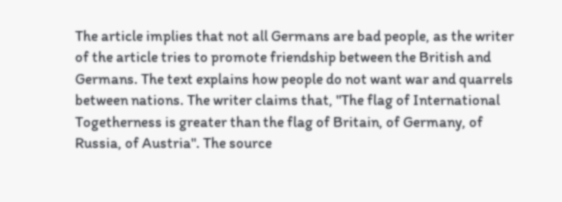The article implies that not all Germans are bad people, as the writer of the article tries to promote friendship between the British and Germans. The text explains how people do not want war and quarrels between nations. The writer claims that, "The flag of International Togetherness is greater than the flag of Britain, of Germany, of Russia, of Austria". The source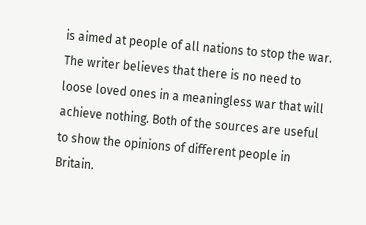is aimed at people of all nations to stop the war. The writer believes that there is no need to loose loved ones in a meaningless war that will achieve nothing. Both of the sources are useful to show the opinions of different people in Britain.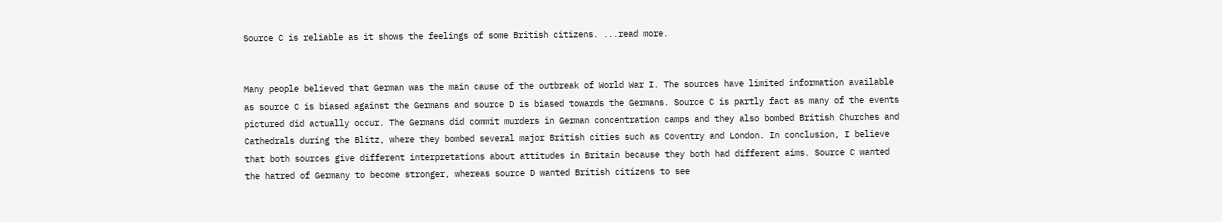Source C is reliable as it shows the feelings of some British citizens. ...read more.


Many people believed that German was the main cause of the outbreak of World War I. The sources have limited information available as source C is biased against the Germans and source D is biased towards the Germans. Source C is partly fact as many of the events pictured did actually occur. The Germans did commit murders in German concentration camps and they also bombed British Churches and Cathedrals during the Blitz, where they bombed several major British cities such as Coventry and London. In conclusion, I believe that both sources give different interpretations about attitudes in Britain because they both had different aims. Source C wanted the hatred of Germany to become stronger, whereas source D wanted British citizens to see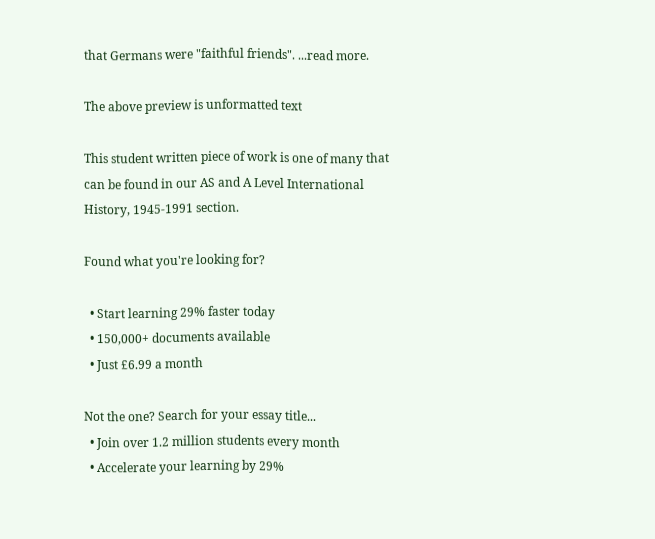that Germans were "faithful friends". ...read more.

The above preview is unformatted text

This student written piece of work is one of many that can be found in our AS and A Level International History, 1945-1991 section.

Found what you're looking for?

  • Start learning 29% faster today
  • 150,000+ documents available
  • Just £6.99 a month

Not the one? Search for your essay title...
  • Join over 1.2 million students every month
  • Accelerate your learning by 29%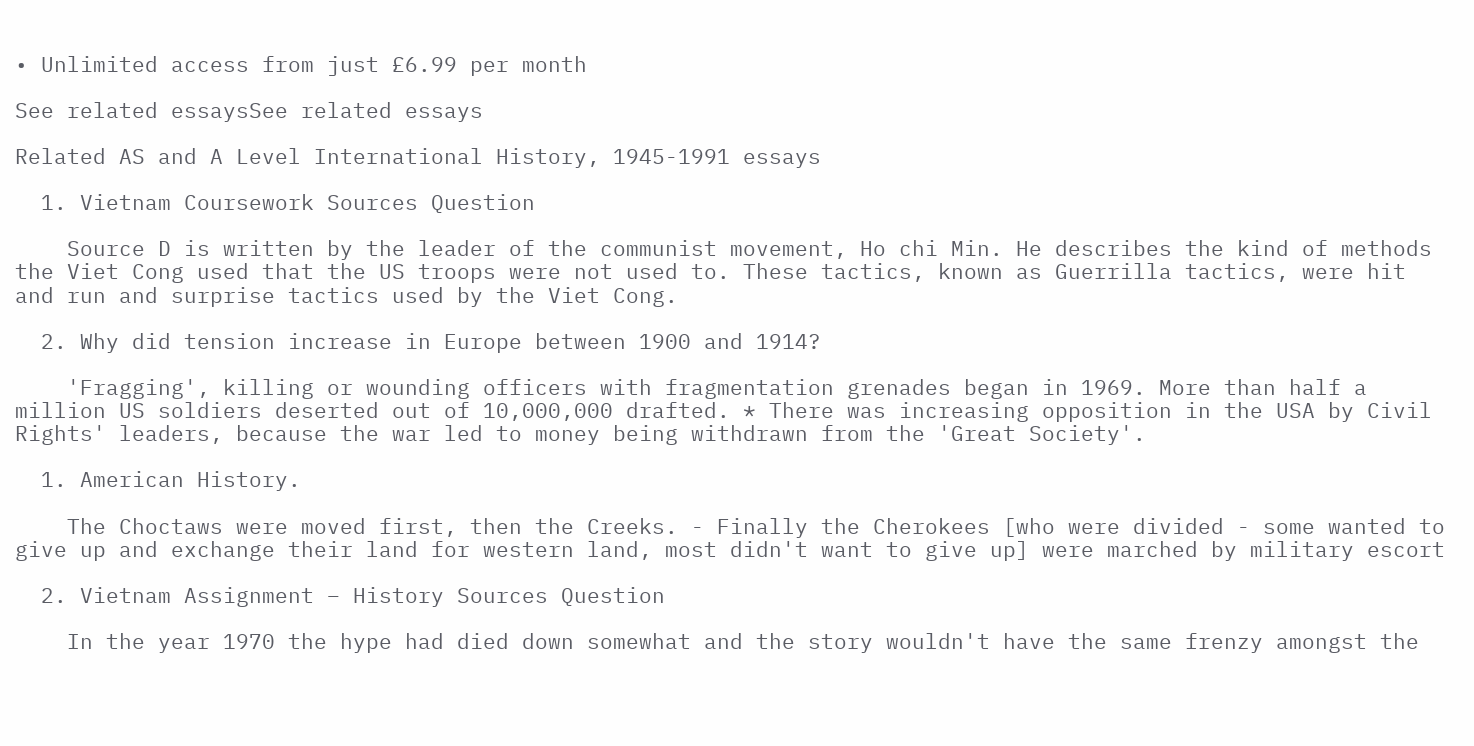• Unlimited access from just £6.99 per month

See related essaysSee related essays

Related AS and A Level International History, 1945-1991 essays

  1. Vietnam Coursework Sources Question

    Source D is written by the leader of the communist movement, Ho chi Min. He describes the kind of methods the Viet Cong used that the US troops were not used to. These tactics, known as Guerrilla tactics, were hit and run and surprise tactics used by the Viet Cong.

  2. Why did tension increase in Europe between 1900 and 1914?

    'Fragging', killing or wounding officers with fragmentation grenades began in 1969. More than half a million US soldiers deserted out of 10,000,000 drafted. * There was increasing opposition in the USA by Civil Rights' leaders, because the war led to money being withdrawn from the 'Great Society'.

  1. American History.

    The Choctaws were moved first, then the Creeks. - Finally the Cherokees [who were divided - some wanted to give up and exchange their land for western land, most didn't want to give up] were marched by military escort

  2. Vietnam Assignment – History Sources Question

    In the year 1970 the hype had died down somewhat and the story wouldn't have the same frenzy amongst the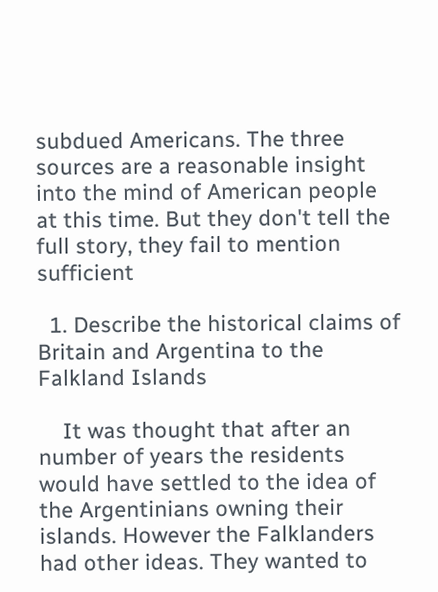subdued Americans. The three sources are a reasonable insight into the mind of American people at this time. But they don't tell the full story, they fail to mention sufficient

  1. Describe the historical claims of Britain and Argentina to the Falkland Islands

    It was thought that after an number of years the residents would have settled to the idea of the Argentinians owning their islands. However the Falklanders had other ideas. They wanted to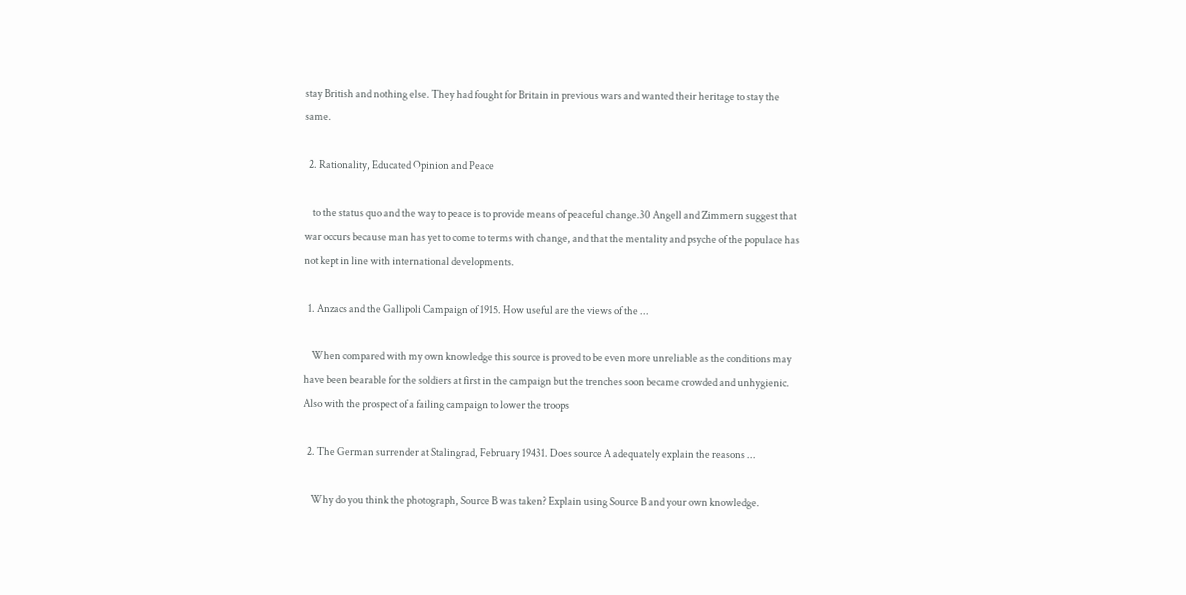stay British and nothing else. They had fought for Britain in previous wars and wanted their heritage to stay the same.

  2. Rationality, Educated Opinion and Peace

    to the status quo and the way to peace is to provide means of peaceful change.30 Angell and Zimmern suggest that war occurs because man has yet to come to terms with change, and that the mentality and psyche of the populace has not kept in line with international developments.

  1. Anzacs and the Gallipoli Campaign of 1915. How useful are the views of the ...

    When compared with my own knowledge this source is proved to be even more unreliable as the conditions may have been bearable for the soldiers at first in the campaign but the trenches soon became crowded and unhygienic. Also with the prospect of a failing campaign to lower the troops

  2. The German surrender at Stalingrad, February 19431. Does source A adequately explain the reasons ...

    Why do you think the photograph, Source B was taken? Explain using Source B and your own knowledge.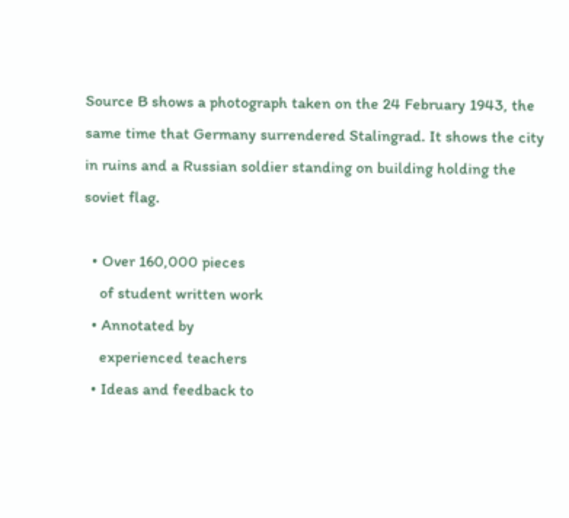Source B shows a photograph taken on the 24 February 1943, the same time that Germany surrendered Stalingrad. It shows the city in ruins and a Russian soldier standing on building holding the soviet flag.

  • Over 160,000 pieces
    of student written work
  • Annotated by
    experienced teachers
  • Ideas and feedback to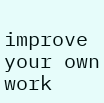improve your own work